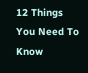12 Things You Need To Know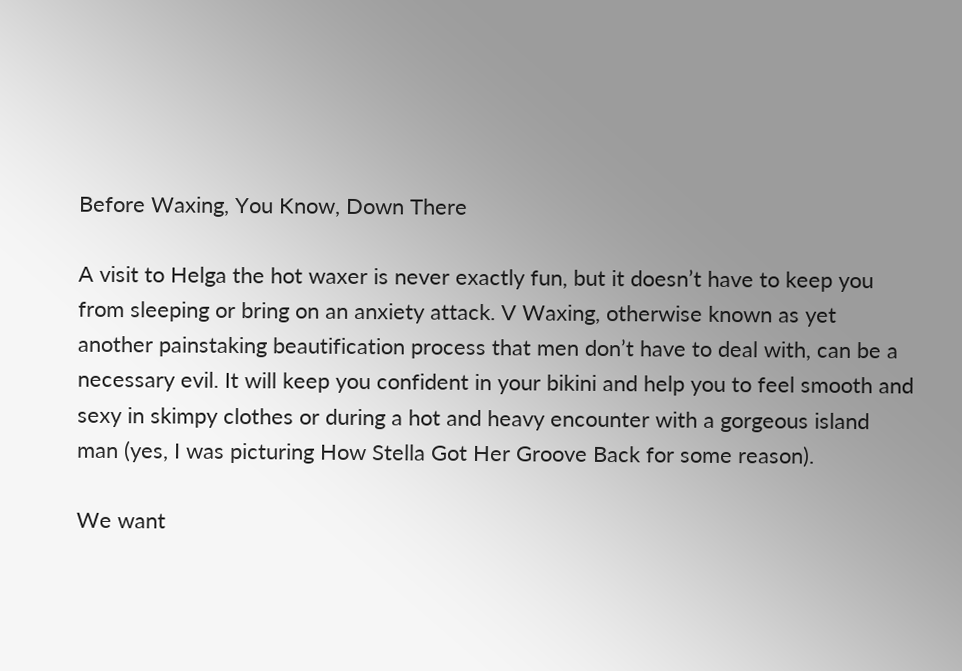Before Waxing, You Know, Down There

A visit to Helga the hot waxer is never exactly fun, but it doesn’t have to keep you from sleeping or bring on an anxiety attack. V Waxing, otherwise known as yet another painstaking beautification process that men don’t have to deal with, can be a necessary evil. It will keep you confident in your bikini and help you to feel smooth and sexy in skimpy clothes or during a hot and heavy encounter with a gorgeous island man (yes, I was picturing How Stella Got Her Groove Back for some reason).

We want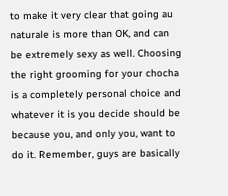to make it very clear that going au naturale is more than OK, and can be extremely sexy as well. Choosing the right grooming for your chocha is a completely personal choice and whatever it is you decide should be because you, and only you, want to do it. Remember, guys are basically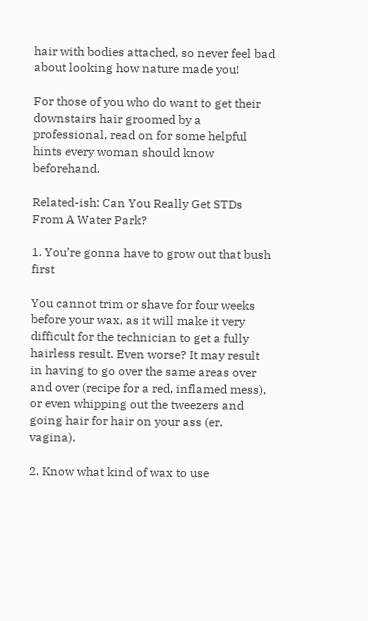hair with bodies attached, so never feel bad about looking how nature made you!

For those of you who do want to get their downstairs hair groomed by a professional, read on for some helpful hints every woman should know beforehand.

Related-ish: Can You Really Get STDs From A Water Park?

1. You’re gonna have to grow out that bush first

You cannot trim or shave for four weeks before your wax, as it will make it very difficult for the technician to get a fully hairless result. Even worse? It may result in having to go over the same areas over and over (recipe for a red, inflamed mess), or even whipping out the tweezers and going hair for hair on your ass (er. vagina).

2. Know what kind of wax to use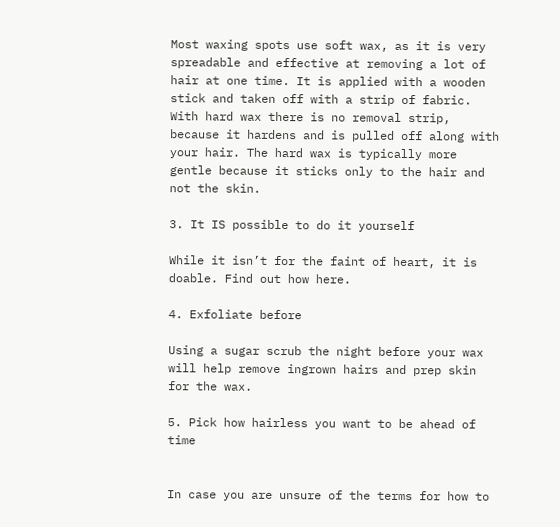Most waxing spots use soft wax, as it is very spreadable and effective at removing a lot of hair at one time. It is applied with a wooden stick and taken off with a strip of fabric. With hard wax there is no removal strip, because it hardens and is pulled off along with your hair. The hard wax is typically more gentle because it sticks only to the hair and not the skin.

3. It IS possible to do it yourself

While it isn’t for the faint of heart, it is doable. Find out how here.

4. Exfoliate before

Using a sugar scrub the night before your wax will help remove ingrown hairs and prep skin for the wax.

5. Pick how hairless you want to be ahead of time


In case you are unsure of the terms for how to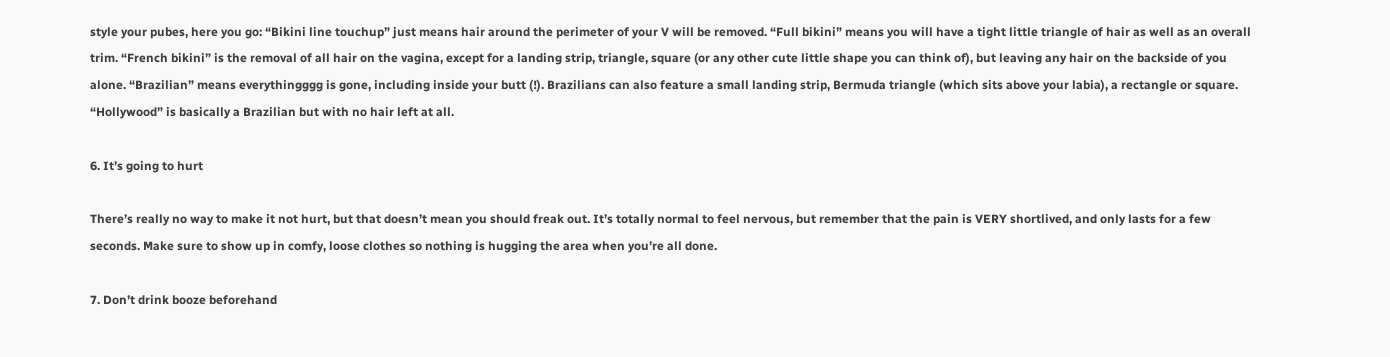style your pubes, here you go: “Bikini line touchup” just means hair around the perimeter of your V will be removed. “Full bikini” means you will have a tight little triangle of hair as well as an overall trim. “French bikini” is the removal of all hair on the vagina, except for a landing strip, triangle, square (or any other cute little shape you can think of), but leaving any hair on the backside of you alone. “Brazilian” means everythingggg is gone, including inside your butt (!). Brazilians can also feature a small landing strip, Bermuda triangle (which sits above your labia), a rectangle or square. “Hollywood” is basically a Brazilian but with no hair left at all.

6. It’s going to hurt

There’s really no way to make it not hurt, but that doesn’t mean you should freak out. It’s totally normal to feel nervous, but remember that the pain is VERY shortlived, and only lasts for a few seconds. Make sure to show up in comfy, loose clothes so nothing is hugging the area when you’re all done.

7. Don’t drink booze beforehand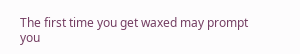The first time you get waxed may prompt you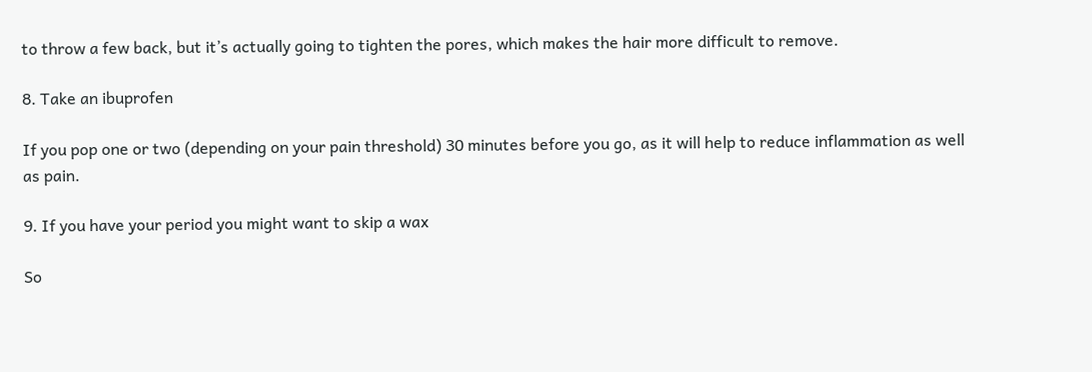to throw a few back, but it’s actually going to tighten the pores, which makes the hair more difficult to remove.

8. Take an ibuprofen

If you pop one or two (depending on your pain threshold) 30 minutes before you go, as it will help to reduce inflammation as well as pain.

9. If you have your period you might want to skip a wax

So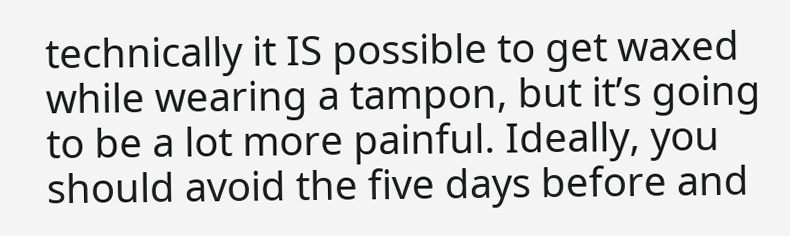technically it IS possible to get waxed while wearing a tampon, but it’s going to be a lot more painful. Ideally, you should avoid the five days before and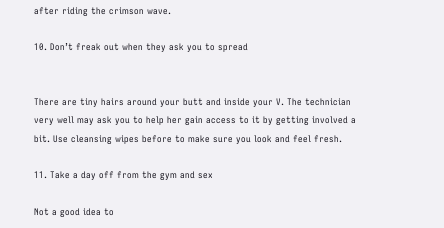after riding the crimson wave.

10. Don’t freak out when they ask you to spread


There are tiny hairs around your butt and inside your V. The technician very well may ask you to help her gain access to it by getting involved a bit. Use cleansing wipes before to make sure you look and feel fresh.

11. Take a day off from the gym and sex

Not a good idea to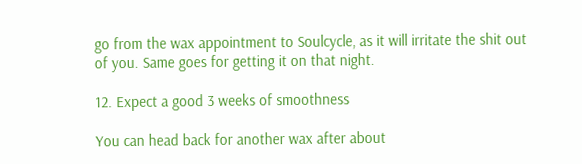go from the wax appointment to Soulcycle, as it will irritate the shit out of you. Same goes for getting it on that night.

12. Expect a good 3 weeks of smoothness

You can head back for another wax after about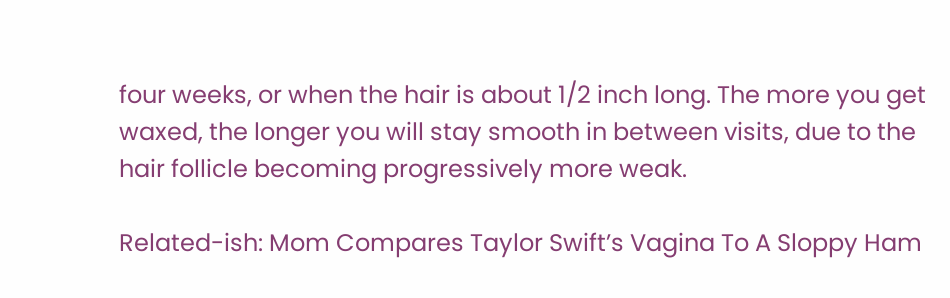four weeks, or when the hair is about 1/2 inch long. The more you get waxed, the longer you will stay smooth in between visits, due to the hair follicle becoming progressively more weak.

Related-ish: Mom Compares Taylor Swift’s Vagina To A Sloppy Ham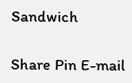Sandwich

Share Pin E-mail